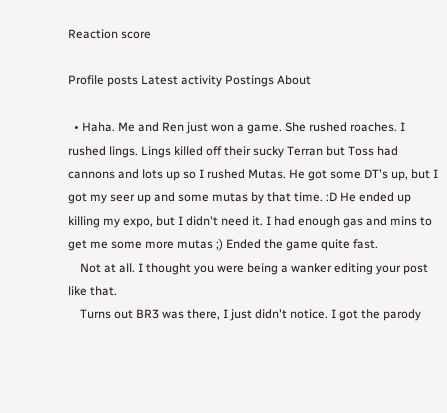Reaction score

Profile posts Latest activity Postings About

  • Haha. Me and Ren just won a game. She rushed roaches. I rushed lings. Lings killed off their sucky Terran but Toss had cannons and lots up so I rushed Mutas. He got some DT's up, but I got my seer up and some mutas by that time. :D He ended up killing my expo, but I didn't need it. I had enough gas and mins to get me some more mutas ;) Ended the game quite fast.
    Not at all. I thought you were being a wanker editing your post like that.
    Turns out BR3 was there, I just didn't notice. I got the parody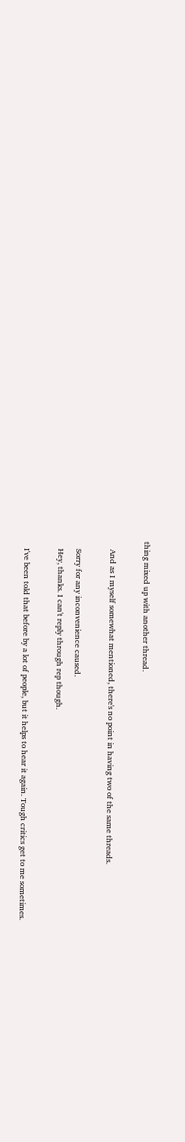thing mixed up with another thread.

    And as I myself somewhat mentioned, there's no point in having two of the same threads.

    Sorry for any inconvenience caused.
    Hey, thanks. I can't reply through rep though.

    I've been told that before by a lot of people, but it helps to hear it again. Tough critics get to me sometimes.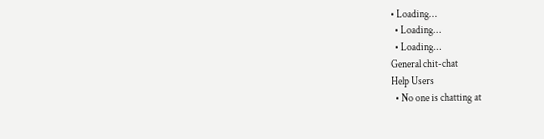• Loading…
  • Loading…
  • Loading…
General chit-chat
Help Users
  • No one is chatting at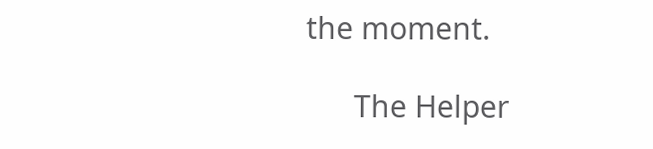the moment.

      The Helper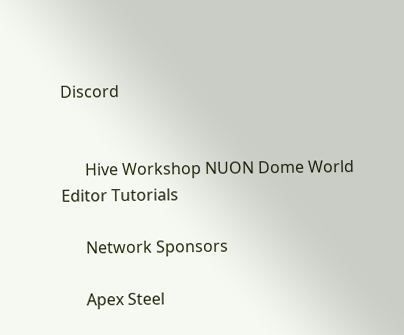Discord


      Hive Workshop NUON Dome World Editor Tutorials

      Network Sponsors

      Apex Steel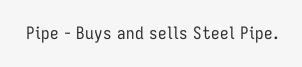Pipe - Buys and sells Steel Pipe.